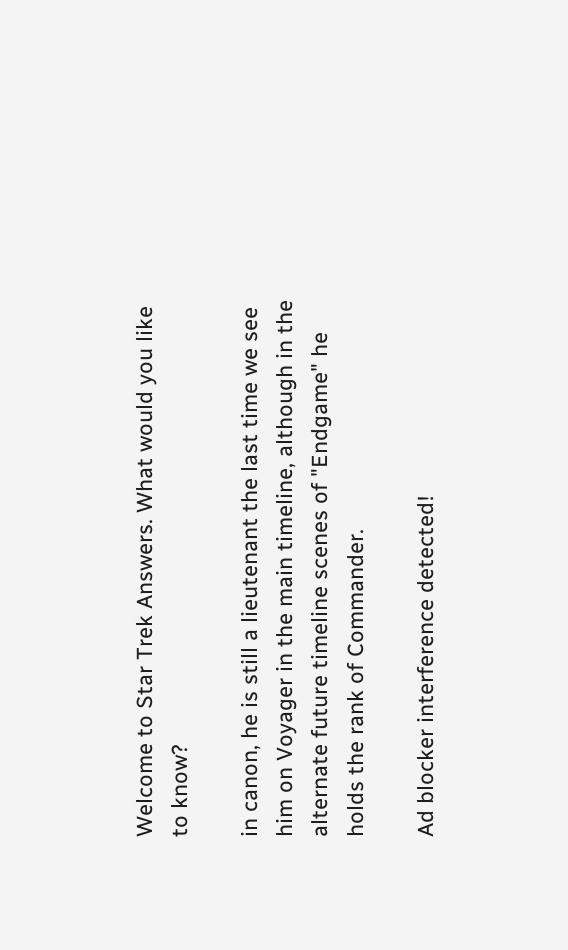Welcome to Star Trek Answers. What would you like to know?

in canon, he is still a lieutenant the last time we see him on Voyager in the main timeline, although in the alternate future timeline scenes of "Endgame" he holds the rank of Commander.

Ad blocker interference detected!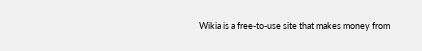Wikia is a free-to-use site that makes money from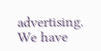advertising. We have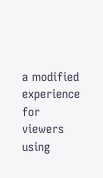a modified experience for viewers using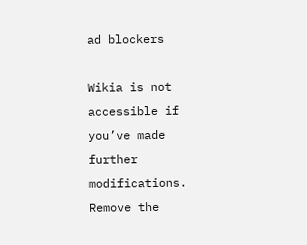ad blockers

Wikia is not accessible if you’ve made further modifications. Remove the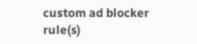custom ad blocker rule(s)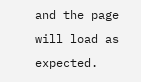and the page will load as expected.